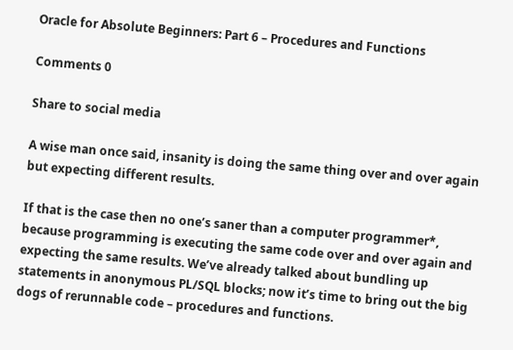Oracle for Absolute Beginners: Part 6 – Procedures and Functions

Comments 0

Share to social media

A wise man once said, insanity is doing the same thing over and over again but expecting different results.

If that is the case then no one’s saner than a computer programmer*, because programming is executing the same code over and over again and expecting the same results. We’ve already talked about bundling up statements in anonymous PL/SQL blocks; now it’s time to bring out the big dogs of rerunnable code – procedures and functions.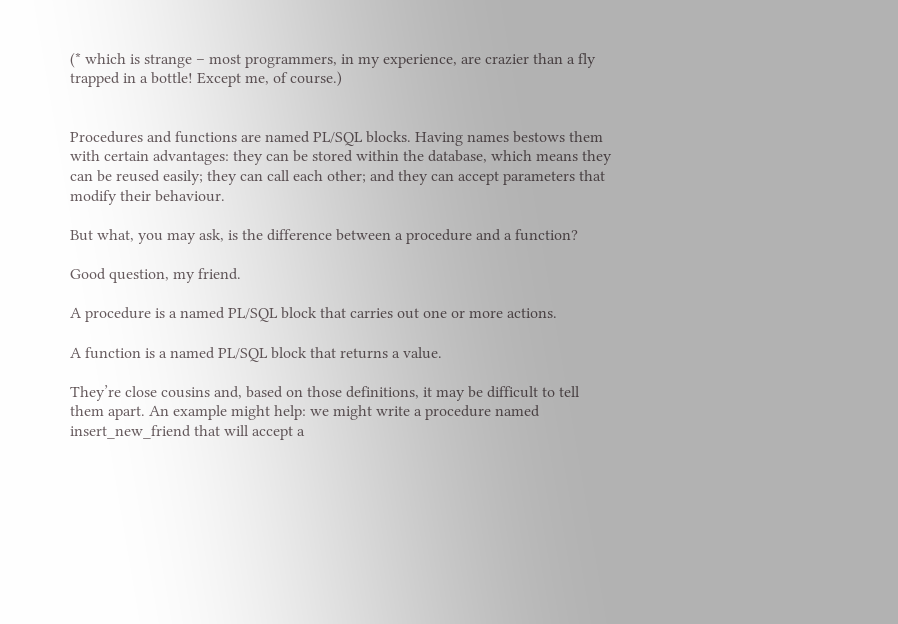(* which is strange – most programmers, in my experience, are crazier than a fly trapped in a bottle! Except me, of course.)


Procedures and functions are named PL/SQL blocks. Having names bestows them with certain advantages: they can be stored within the database, which means they can be reused easily; they can call each other; and they can accept parameters that modify their behaviour.

But what, you may ask, is the difference between a procedure and a function?

Good question, my friend.

A procedure is a named PL/SQL block that carries out one or more actions.

A function is a named PL/SQL block that returns a value.

They’re close cousins and, based on those definitions, it may be difficult to tell them apart. An example might help: we might write a procedure named insert_new_friend that will accept a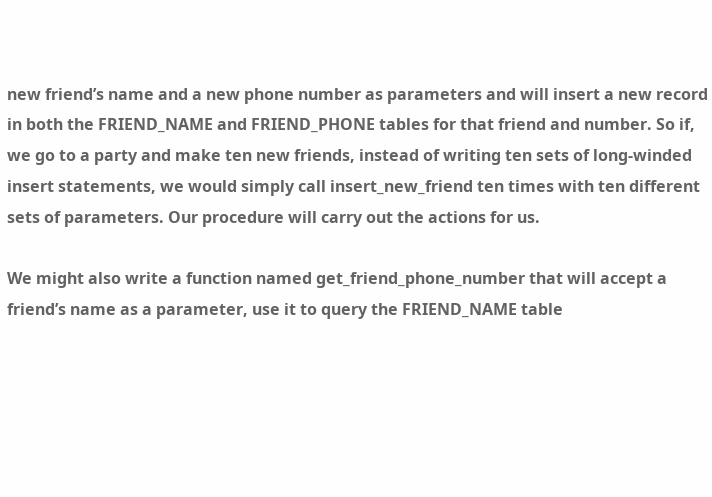new friend’s name and a new phone number as parameters and will insert a new record in both the FRIEND_NAME and FRIEND_PHONE tables for that friend and number. So if, we go to a party and make ten new friends, instead of writing ten sets of long-winded insert statements, we would simply call insert_new_friend ten times with ten different sets of parameters. Our procedure will carry out the actions for us.

We might also write a function named get_friend_phone_number that will accept a friend’s name as a parameter, use it to query the FRIEND_NAME table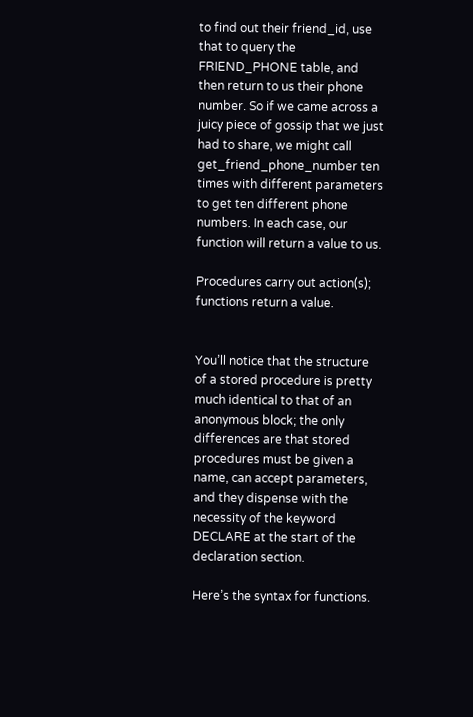to find out their friend_id, use that to query the FRIEND_PHONE table, and then return to us their phone number. So if we came across a juicy piece of gossip that we just had to share, we might call get_friend_phone_number ten times with different parameters to get ten different phone numbers. In each case, our function will return a value to us.

Procedures carry out action(s); functions return a value.


You’ll notice that the structure of a stored procedure is pretty much identical to that of an anonymous block; the only differences are that stored procedures must be given a name, can accept parameters, and they dispense with the necessity of the keyword DECLARE at the start of the declaration section.

Here’s the syntax for functions.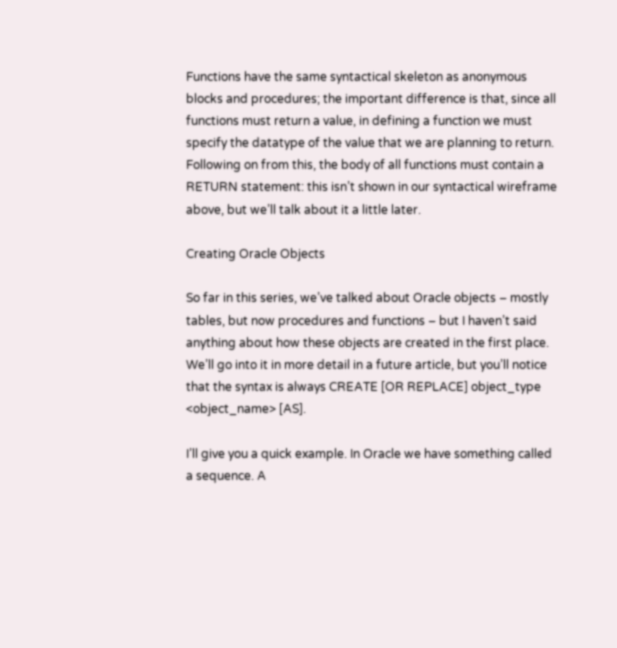Functions have the same syntactical skeleton as anonymous blocks and procedures; the important difference is that, since all functions must return a value, in defining a function we must specify the datatype of the value that we are planning to return. Following on from this, the body of all functions must contain a RETURN statement: this isn’t shown in our syntactical wireframe above, but we’ll talk about it a little later.

Creating Oracle Objects

So far in this series, we’ve talked about Oracle objects – mostly tables, but now procedures and functions – but I haven’t said anything about how these objects are created in the first place. We’ll go into it in more detail in a future article, but you’ll notice that the syntax is always CREATE [OR REPLACE] object_type  <object_name> [AS].

I’ll give you a quick example. In Oracle we have something called a sequence. A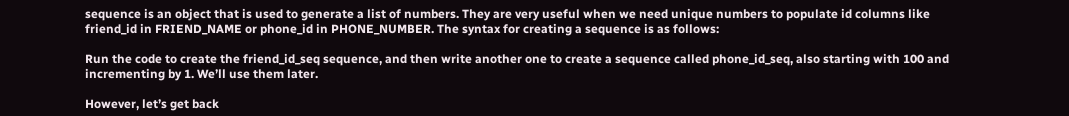sequence is an object that is used to generate a list of numbers. They are very useful when we need unique numbers to populate id columns like friend_id in FRIEND_NAME or phone_id in PHONE_NUMBER. The syntax for creating a sequence is as follows:

Run the code to create the friend_id_seq sequence, and then write another one to create a sequence called phone_id_seq, also starting with 100 and incrementing by 1. We’ll use them later.

However, let’s get back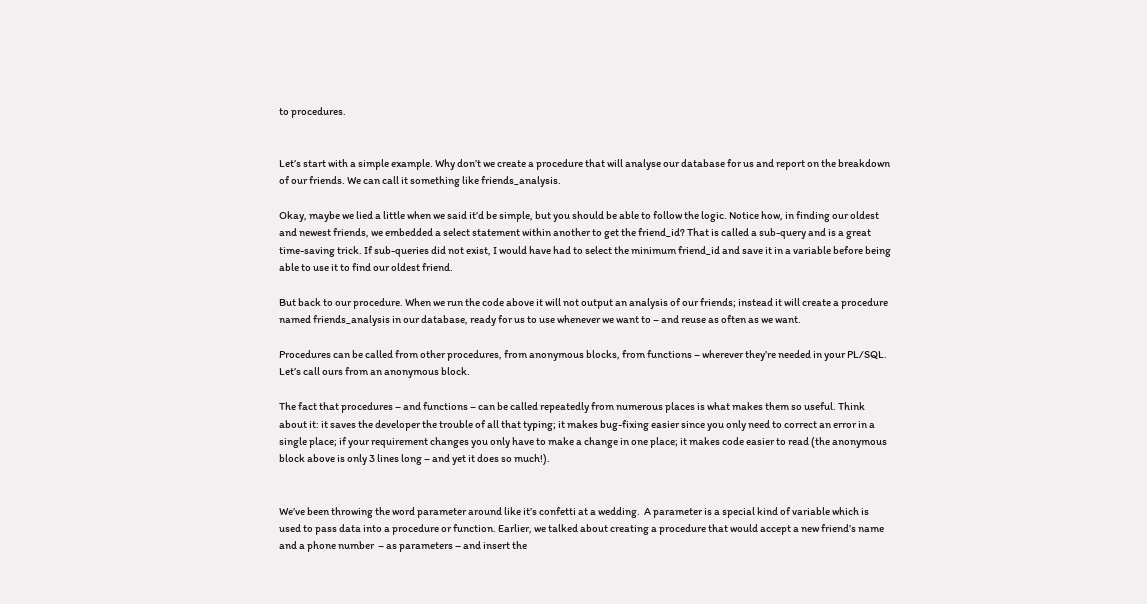to procedures.


Let’s start with a simple example. Why don’t we create a procedure that will analyse our database for us and report on the breakdown of our friends. We can call it something like friends_analysis.

Okay, maybe we lied a little when we said it’d be simple, but you should be able to follow the logic. Notice how, in finding our oldest and newest friends, we embedded a select statement within another to get the friend_id? That is called a sub-query and is a great time-saving trick. If sub-queries did not exist, I would have had to select the minimum friend_id and save it in a variable before being able to use it to find our oldest friend.

But back to our procedure. When we run the code above it will not output an analysis of our friends; instead it will create a procedure named friends_analysis in our database, ready for us to use whenever we want to – and reuse as often as we want.

Procedures can be called from other procedures, from anonymous blocks, from functions – wherever they’re needed in your PL/SQL. Let’s call ours from an anonymous block.

The fact that procedures – and functions – can be called repeatedly from numerous places is what makes them so useful. Think about it: it saves the developer the trouble of all that typing; it makes bug-fixing easier since you only need to correct an error in a single place; if your requirement changes you only have to make a change in one place; it makes code easier to read (the anonymous block above is only 3 lines long – and yet it does so much!).


We’ve been throwing the word parameter around like it’s confetti at a wedding.  A parameter is a special kind of variable which is used to pass data into a procedure or function. Earlier, we talked about creating a procedure that would accept a new friend’s name and a phone number  – as parameters – and insert the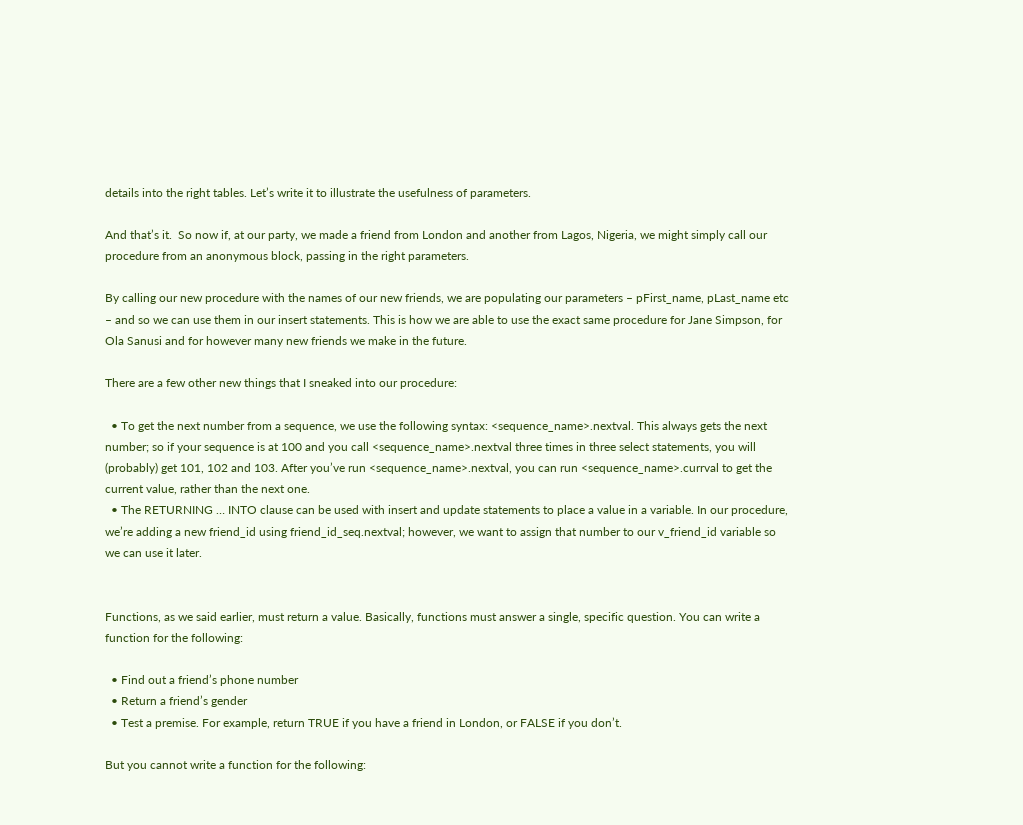details into the right tables. Let’s write it to illustrate the usefulness of parameters.

And that’s it.  So now if, at our party, we made a friend from London and another from Lagos, Nigeria, we might simply call our procedure from an anonymous block, passing in the right parameters.

By calling our new procedure with the names of our new friends, we are populating our parameters – pFirst_name, pLast_name etc – and so we can use them in our insert statements. This is how we are able to use the exact same procedure for Jane Simpson, for Ola Sanusi and for however many new friends we make in the future.

There are a few other new things that I sneaked into our procedure:

  • To get the next number from a sequence, we use the following syntax: <sequence_name>.nextval. This always gets the next number; so if your sequence is at 100 and you call <sequence_name>.nextval three times in three select statements, you will (probably) get 101, 102 and 103. After you’ve run <sequence_name>.nextval, you can run <sequence_name>.currval to get the current value, rather than the next one.
  • The RETURNING … INTO clause can be used with insert and update statements to place a value in a variable. In our procedure, we’re adding a new friend_id using friend_id_seq.nextval; however, we want to assign that number to our v_friend_id variable so we can use it later.


Functions, as we said earlier, must return a value. Basically, functions must answer a single, specific question. You can write a function for the following:

  • Find out a friend’s phone number
  • Return a friend’s gender
  • Test a premise. For example, return TRUE if you have a friend in London, or FALSE if you don’t.

But you cannot write a function for the following: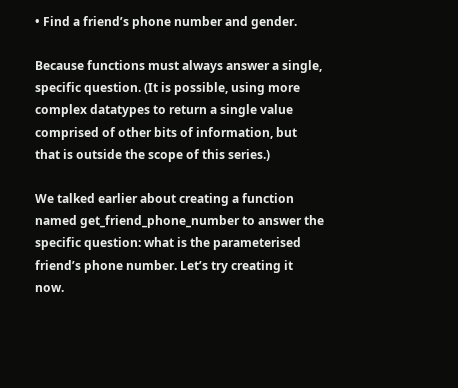• Find a friend’s phone number and gender.

Because functions must always answer a single, specific question. (It is possible, using more complex datatypes to return a single value comprised of other bits of information, but that is outside the scope of this series.)

We talked earlier about creating a function named get_friend_phone_number to answer the specific question: what is the parameterised friend’s phone number. Let’s try creating it now.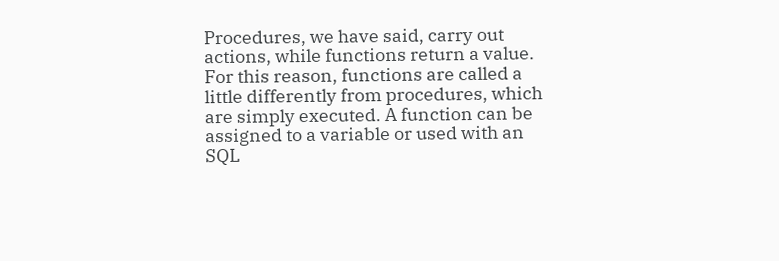Procedures, we have said, carry out actions, while functions return a value. For this reason, functions are called a little differently from procedures, which are simply executed. A function can be assigned to a variable or used with an SQL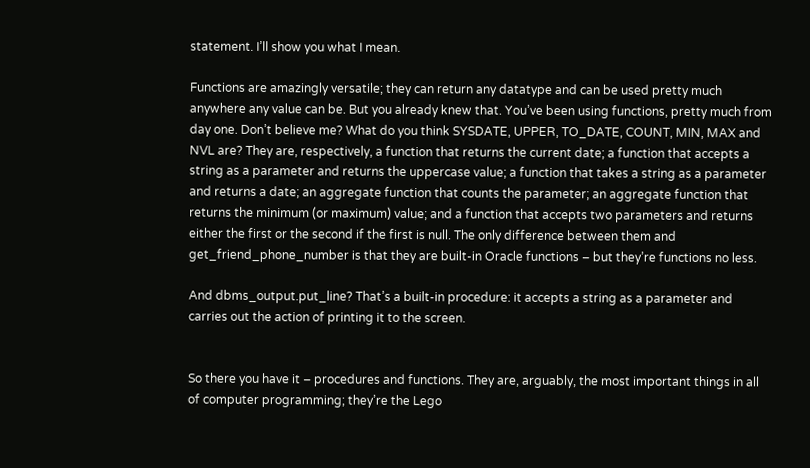statement. I’ll show you what I mean.

Functions are amazingly versatile; they can return any datatype and can be used pretty much anywhere any value can be. But you already knew that. You’ve been using functions, pretty much from day one. Don’t believe me? What do you think SYSDATE, UPPER, TO_DATE, COUNT, MIN, MAX and NVL are? They are, respectively, a function that returns the current date; a function that accepts a string as a parameter and returns the uppercase value; a function that takes a string as a parameter and returns a date; an aggregate function that counts the parameter; an aggregate function that returns the minimum (or maximum) value; and a function that accepts two parameters and returns either the first or the second if the first is null. The only difference between them and get_friend_phone_number is that they are built-in Oracle functions – but they’re functions no less.

And dbms_output.put_line? That’s a built-in procedure: it accepts a string as a parameter and carries out the action of printing it to the screen.


So there you have it – procedures and functions. They are, arguably, the most important things in all of computer programming; they’re the Lego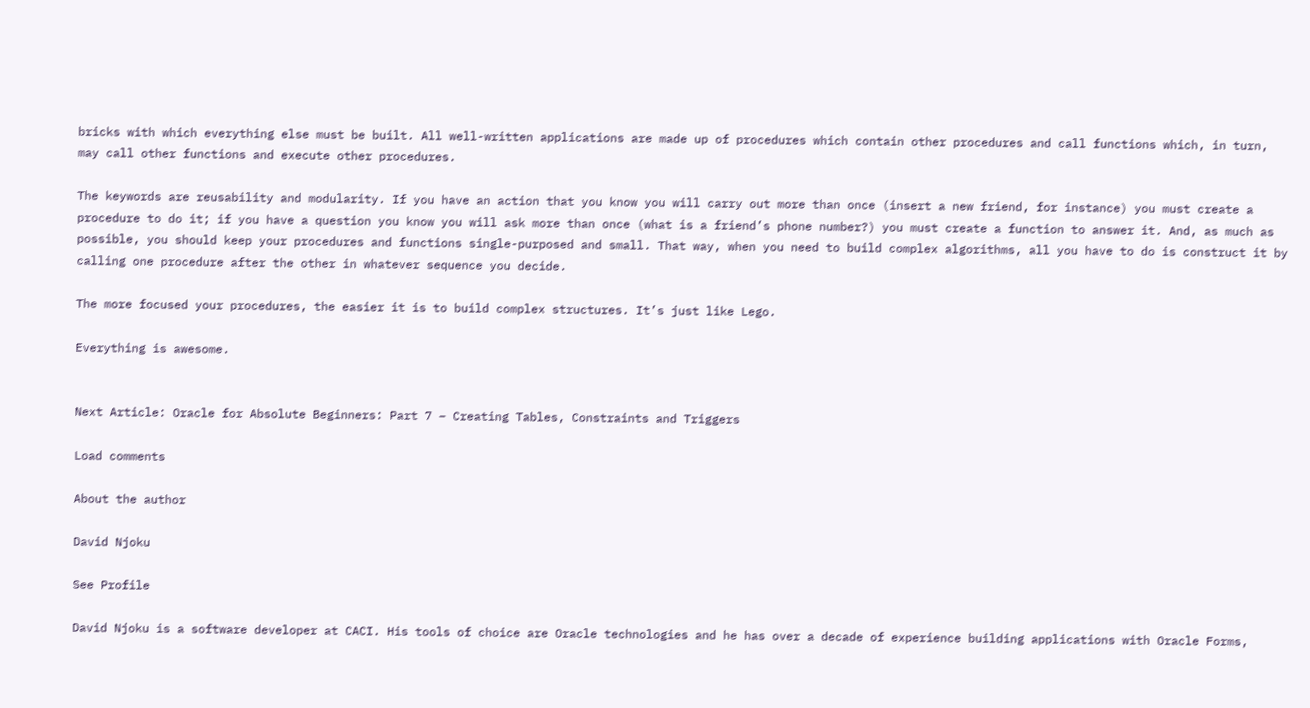bricks with which everything else must be built. All well-written applications are made up of procedures which contain other procedures and call functions which, in turn, may call other functions and execute other procedures.

The keywords are reusability and modularity. If you have an action that you know you will carry out more than once (insert a new friend, for instance) you must create a procedure to do it; if you have a question you know you will ask more than once (what is a friend’s phone number?) you must create a function to answer it. And, as much as possible, you should keep your procedures and functions single-purposed and small. That way, when you need to build complex algorithms, all you have to do is construct it by calling one procedure after the other in whatever sequence you decide.

The more focused your procedures, the easier it is to build complex structures. It’s just like Lego.

Everything is awesome.


Next Article: Oracle for Absolute Beginners: Part 7 – Creating Tables, Constraints and Triggers

Load comments

About the author

David Njoku

See Profile

David Njoku is a software developer at CACI. His tools of choice are Oracle technologies and he has over a decade of experience building applications with Oracle Forms,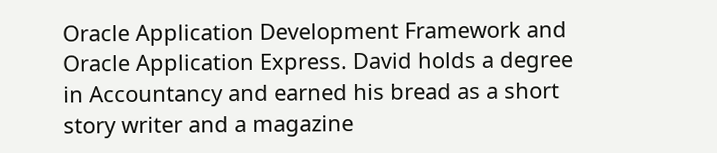Oracle Application Development Framework and Oracle Application Express. David holds a degree in Accountancy and earned his bread as a short story writer and a magazine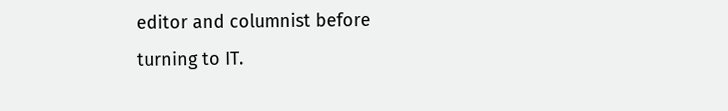editor and columnist before turning to IT.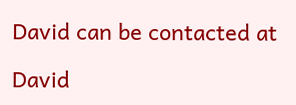David can be contacted at

David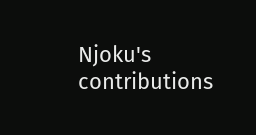Njoku's contributions